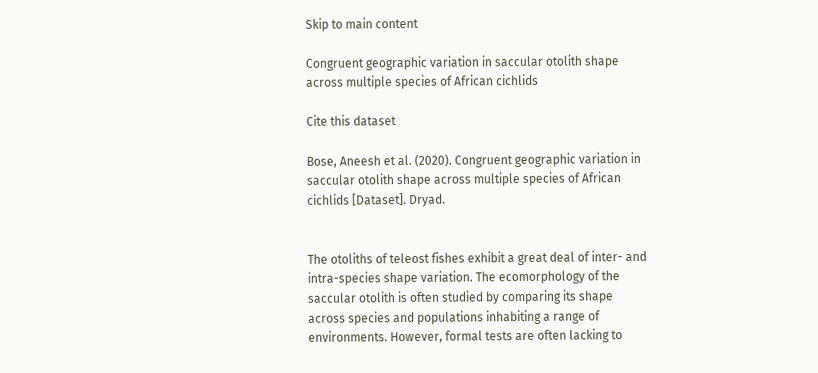Skip to main content

Congruent geographic variation in saccular otolith shape across multiple species of African cichlids

Cite this dataset

Bose, Aneesh et al. (2020). Congruent geographic variation in saccular otolith shape across multiple species of African cichlids [Dataset]. Dryad.


The otoliths of teleost fishes exhibit a great deal of inter- and intra-species shape variation. The ecomorphology of the saccular otolith is often studied by comparing its shape across species and populations inhabiting a range of environments. However, formal tests are often lacking to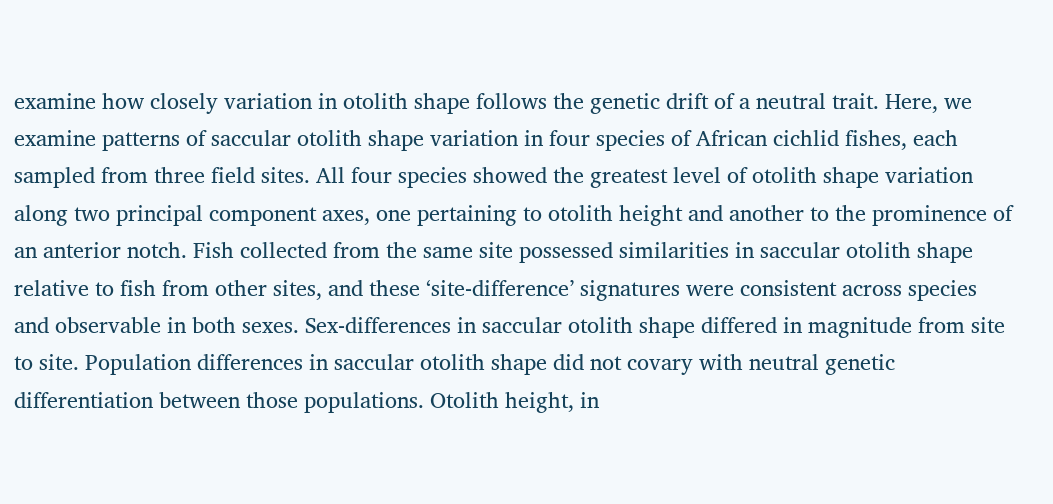examine how closely variation in otolith shape follows the genetic drift of a neutral trait. Here, we examine patterns of saccular otolith shape variation in four species of African cichlid fishes, each sampled from three field sites. All four species showed the greatest level of otolith shape variation along two principal component axes, one pertaining to otolith height and another to the prominence of an anterior notch. Fish collected from the same site possessed similarities in saccular otolith shape relative to fish from other sites, and these ‘site-difference’ signatures were consistent across species and observable in both sexes. Sex-differences in saccular otolith shape differed in magnitude from site to site. Population differences in saccular otolith shape did not covary with neutral genetic differentiation between those populations. Otolith height, in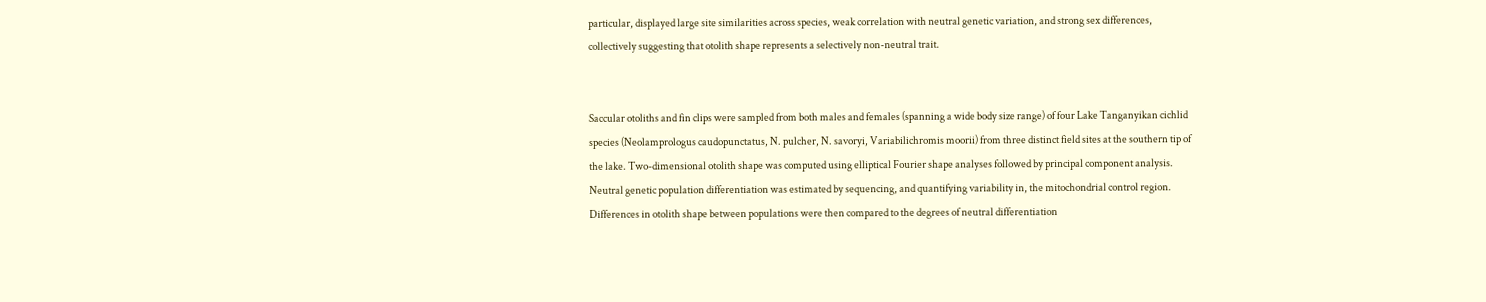particular, displayed large site similarities across species, weak correlation with neutral genetic variation, and strong sex differences, collectively suggesting that otolith shape represents a selectively non-neutral trait.


Saccular otoliths and fin clips were sampled from both males and females (spanning a wide body size range) of four Lake Tanganyikan cichlid species (Neolamprologus caudopunctatus, N. pulcher, N. savoryi, Variabilichromis moorii) from three distinct field sites at the southern tip of the lake. Two-dimensional otolith shape was computed using elliptical Fourier shape analyses followed by principal component analysis. Neutral genetic population differentiation was estimated by sequencing, and quantifying variability in, the mitochondrial control region. Differences in otolith shape between populations were then compared to the degrees of neutral differentiation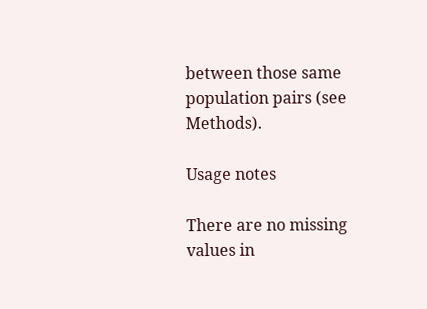between those same population pairs (see Methods).

Usage notes

There are no missing values in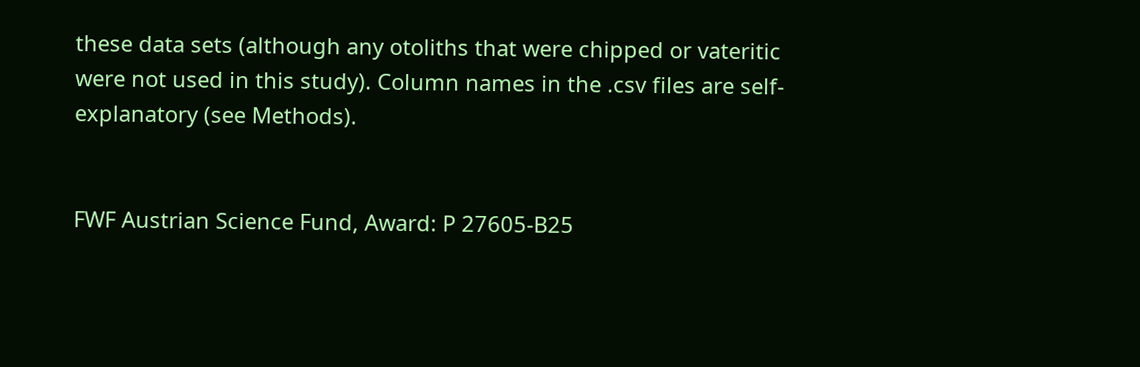these data sets (although any otoliths that were chipped or vateritic were not used in this study). Column names in the .csv files are self-explanatory (see Methods).


FWF Austrian Science Fund, Award: P 27605-B25